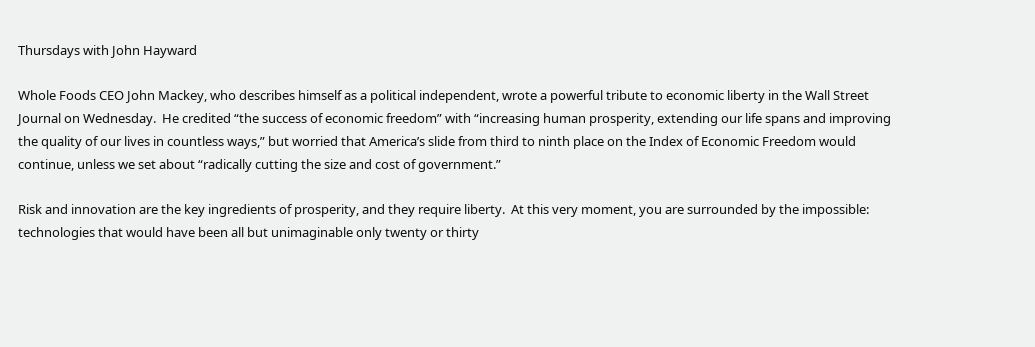Thursdays with John Hayward

Whole Foods CEO John Mackey, who describes himself as a political independent, wrote a powerful tribute to economic liberty in the Wall Street Journal on Wednesday.  He credited “the success of economic freedom” with “increasing human prosperity, extending our life spans and improving the quality of our lives in countless ways,” but worried that America’s slide from third to ninth place on the Index of Economic Freedom would continue, unless we set about “radically cutting the size and cost of government.”

Risk and innovation are the key ingredients of prosperity, and they require liberty.  At this very moment, you are surrounded by the impossible: technologies that would have been all but unimaginable only twenty or thirty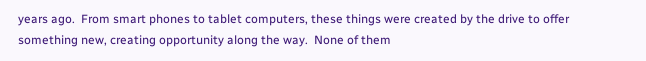years ago.  From smart phones to tablet computers, these things were created by the drive to offer something new, creating opportunity along the way.  None of them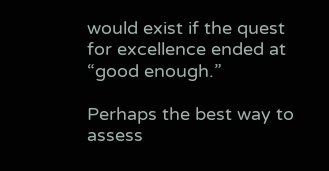would exist if the quest for excellence ended at “good enough.”

Perhaps the best way to assess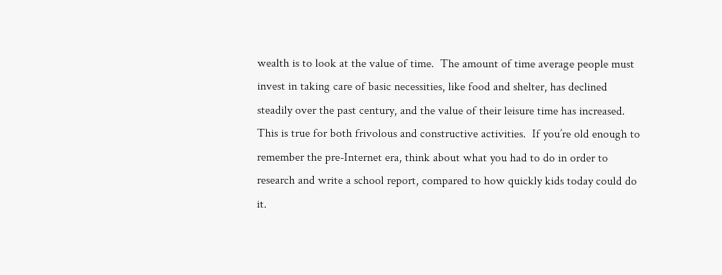wealth is to look at the value of time.  The amount of time average people must invest in taking care of basic necessities, like food and shelter, has declined steadily over the past century, and the value of their leisure time has increased.  This is true for both frivolous and constructive activities.  If you’re old enough to remember the pre-Internet era, think about what you had to do in order to research and write a school report, compared to how quickly kids today could do it.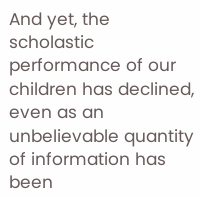And yet, the scholastic performance of our children has declined, even as an unbelievable quantity of information has been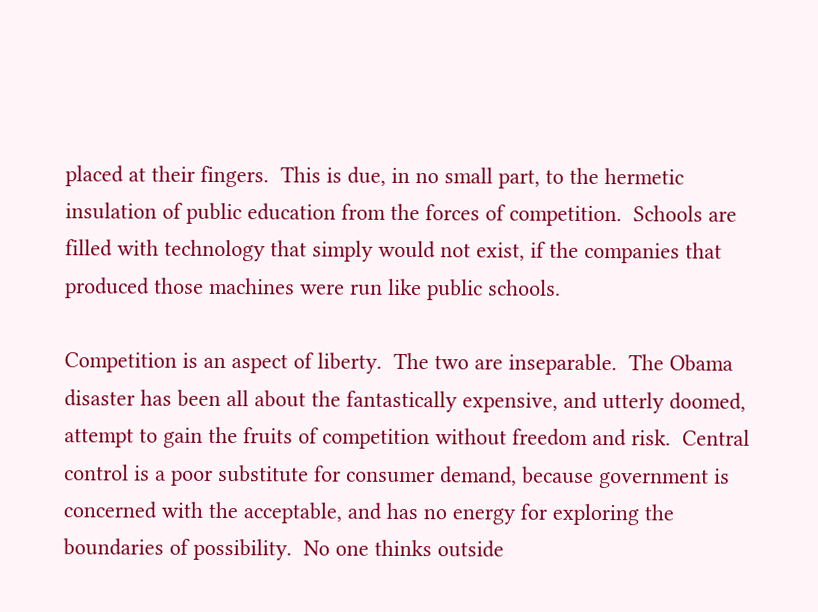placed at their fingers.  This is due, in no small part, to the hermetic insulation of public education from the forces of competition.  Schools are filled with technology that simply would not exist, if the companies that produced those machines were run like public schools.

Competition is an aspect of liberty.  The two are inseparable.  The Obama disaster has been all about the fantastically expensive, and utterly doomed, attempt to gain the fruits of competition without freedom and risk.  Central control is a poor substitute for consumer demand, because government is concerned with the acceptable, and has no energy for exploring the boundaries of possibility.  No one thinks outside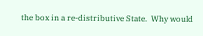the box in a re-distributive State.  Why would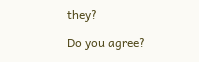they?

Do you agree?